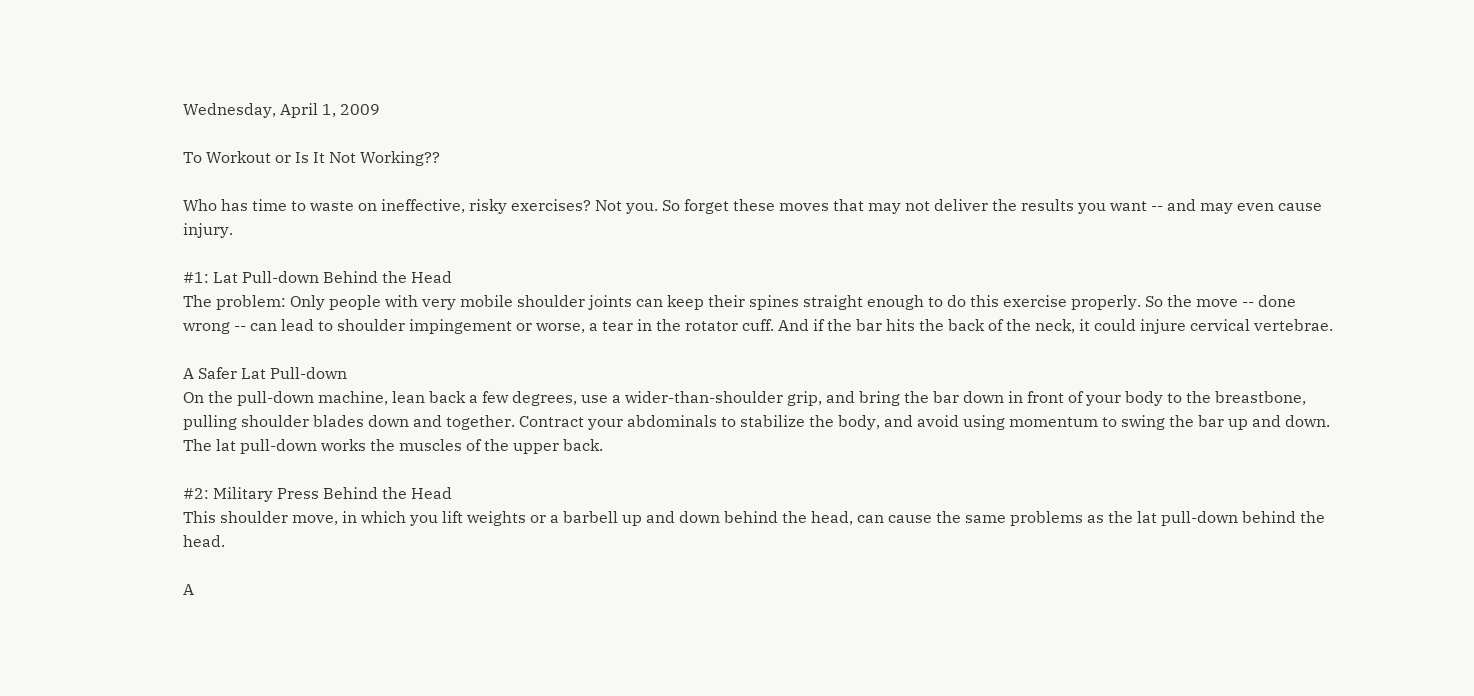Wednesday, April 1, 2009

To Workout or Is It Not Working??

Who has time to waste on ineffective, risky exercises? Not you. So forget these moves that may not deliver the results you want -- and may even cause injury.

#1: Lat Pull-down Behind the Head
The problem: Only people with very mobile shoulder joints can keep their spines straight enough to do this exercise properly. So the move -- done wrong -- can lead to shoulder impingement or worse, a tear in the rotator cuff. And if the bar hits the back of the neck, it could injure cervical vertebrae.

A Safer Lat Pull-down
On the pull-down machine, lean back a few degrees, use a wider-than-shoulder grip, and bring the bar down in front of your body to the breastbone, pulling shoulder blades down and together. Contract your abdominals to stabilize the body, and avoid using momentum to swing the bar up and down. The lat pull-down works the muscles of the upper back.

#2: Military Press Behind the Head
This shoulder move, in which you lift weights or a barbell up and down behind the head, can cause the same problems as the lat pull-down behind the head.

A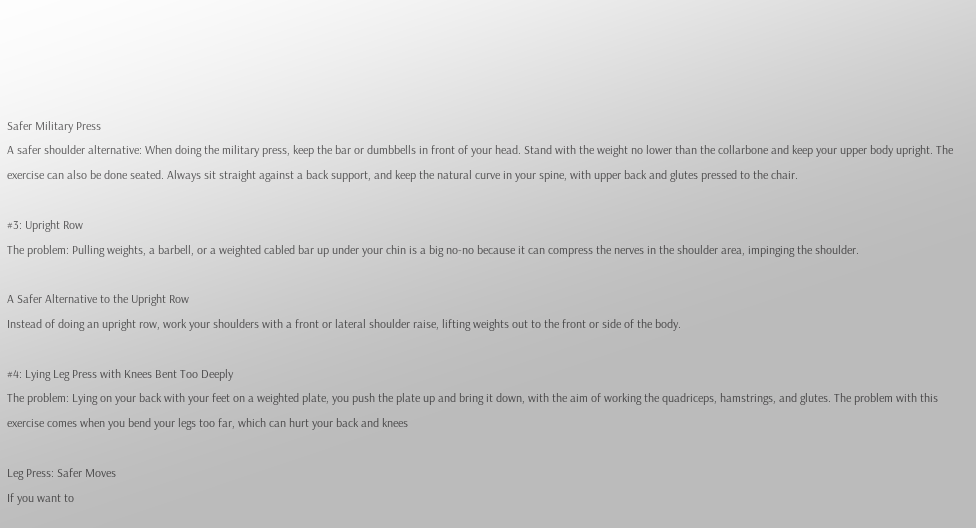Safer Military Press
A safer shoulder alternative: When doing the military press, keep the bar or dumbbells in front of your head. Stand with the weight no lower than the collarbone and keep your upper body upright. The exercise can also be done seated. Always sit straight against a back support, and keep the natural curve in your spine, with upper back and glutes pressed to the chair.

#3: Upright Row
The problem: Pulling weights, a barbell, or a weighted cabled bar up under your chin is a big no-no because it can compress the nerves in the shoulder area, impinging the shoulder.

A Safer Alternative to the Upright Row
Instead of doing an upright row, work your shoulders with a front or lateral shoulder raise, lifting weights out to the front or side of the body.

#4: Lying Leg Press with Knees Bent Too Deeply
The problem: Lying on your back with your feet on a weighted plate, you push the plate up and bring it down, with the aim of working the quadriceps, hamstrings, and glutes. The problem with this exercise comes when you bend your legs too far, which can hurt your back and knees

Leg Press: Safer Moves
If you want to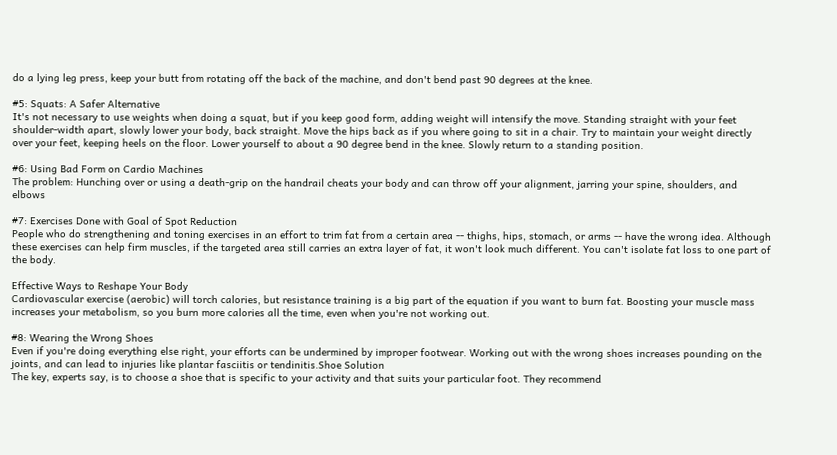do a lying leg press, keep your butt from rotating off the back of the machine, and don't bend past 90 degrees at the knee.

#5: Squats: A Safer Alternative
It's not necessary to use weights when doing a squat, but if you keep good form, adding weight will intensify the move. Standing straight with your feet shoulder-width apart, slowly lower your body, back straight. Move the hips back as if you where going to sit in a chair. Try to maintain your weight directly over your feet, keeping heels on the floor. Lower yourself to about a 90 degree bend in the knee. Slowly return to a standing position.

#6: Using Bad Form on Cardio Machines
The problem: Hunching over or using a death-grip on the handrail cheats your body and can throw off your alignment, jarring your spine, shoulders, and elbows

#7: Exercises Done with Goal of Spot Reduction
People who do strengthening and toning exercises in an effort to trim fat from a certain area -- thighs, hips, stomach, or arms -- have the wrong idea. Although these exercises can help firm muscles, if the targeted area still carries an extra layer of fat, it won't look much different. You can't isolate fat loss to one part of the body.

Effective Ways to Reshape Your Body
Cardiovascular exercise (aerobic) will torch calories, but resistance training is a big part of the equation if you want to burn fat. Boosting your muscle mass increases your metabolism, so you burn more calories all the time, even when you're not working out.

#8: Wearing the Wrong Shoes
Even if you're doing everything else right, your efforts can be undermined by improper footwear. Working out with the wrong shoes increases pounding on the joints, and can lead to injuries like plantar fasciitis or tendinitis.Shoe Solution
The key, experts say, is to choose a shoe that is specific to your activity and that suits your particular foot. They recommend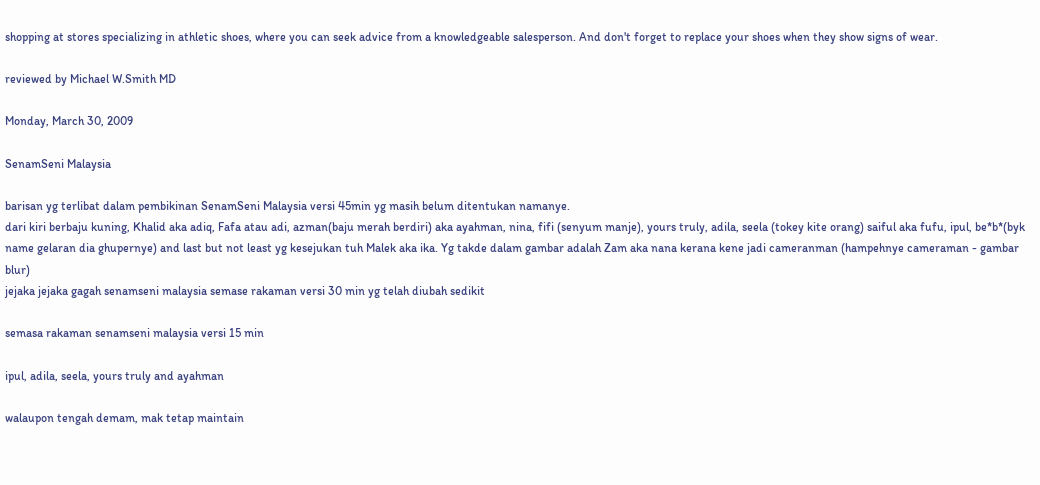shopping at stores specializing in athletic shoes, where you can seek advice from a knowledgeable salesperson. And don't forget to replace your shoes when they show signs of wear.

reviewed by Michael W.Smith MD

Monday, March 30, 2009

SenamSeni Malaysia

barisan yg terlibat dalam pembikinan SenamSeni Malaysia versi 45min yg masih belum ditentukan namanye.
dari kiri berbaju kuning, Khalid aka adiq, Fafa atau adi, azman(baju merah berdiri) aka ayahman, nina, fifi (senyum manje), yours truly, adila, seela (tokey kite orang) saiful aka fufu, ipul, be*b*(byk name gelaran dia ghupernye) and last but not least yg kesejukan tuh Malek aka ika. Yg takde dalam gambar adalah Zam aka nana kerana kene jadi cameranman (hampehnye cameraman - gambar blur)
jejaka jejaka gagah senamseni malaysia semase rakaman versi 30 min yg telah diubah sedikit

semasa rakaman senamseni malaysia versi 15 min

ipul, adila, seela, yours truly and ayahman

walaupon tengah demam, mak tetap maintain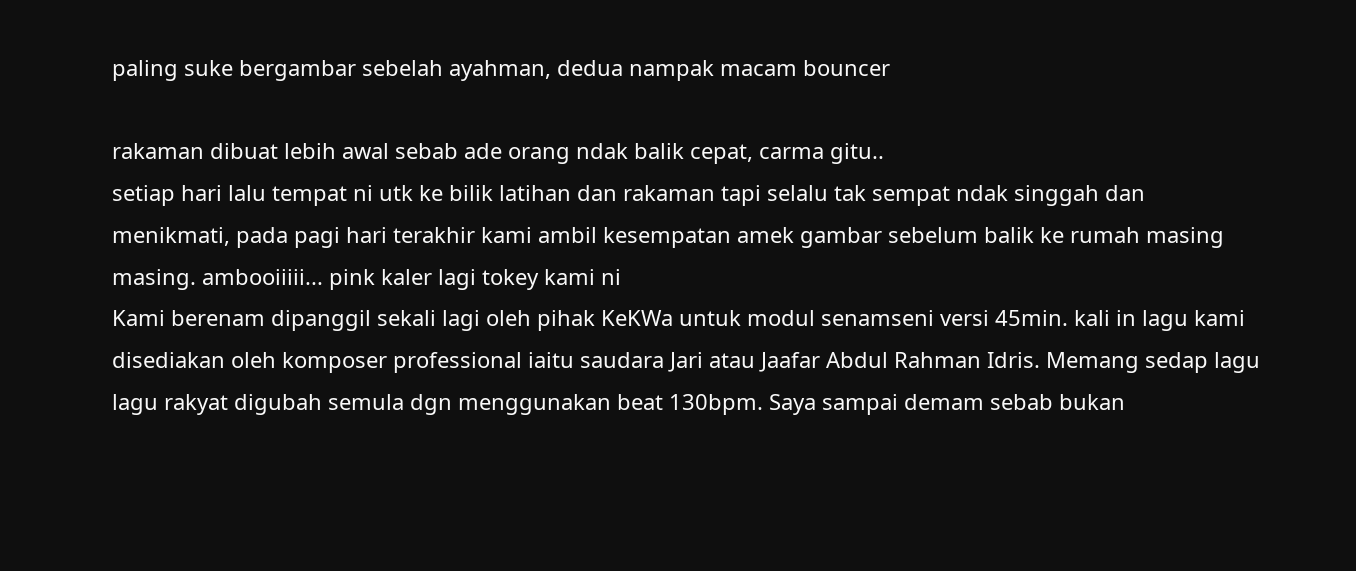paling suke bergambar sebelah ayahman, dedua nampak macam bouncer

rakaman dibuat lebih awal sebab ade orang ndak balik cepat, carma gitu..
setiap hari lalu tempat ni utk ke bilik latihan dan rakaman tapi selalu tak sempat ndak singgah dan menikmati, pada pagi hari terakhir kami ambil kesempatan amek gambar sebelum balik ke rumah masing masing. ambooiiiii... pink kaler lagi tokey kami ni
Kami berenam dipanggil sekali lagi oleh pihak KeKWa untuk modul senamseni versi 45min. kali in lagu kami disediakan oleh komposer professional iaitu saudara Jari atau Jaafar Abdul Rahman Idris. Memang sedap lagu lagu rakyat digubah semula dgn menggunakan beat 130bpm. Saya sampai demam sebab bukan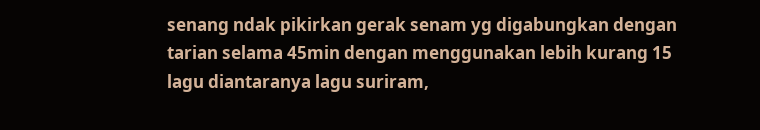senang ndak pikirkan gerak senam yg digabungkan dengan tarian selama 45min dengan menggunakan lebih kurang 15 lagu diantaranya lagu suriram,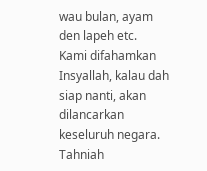wau bulan, ayam den lapeh etc.
Kami difahamkan Insyallah, kalau dah siap nanti, akan dilancarkan keseluruh negara. Tahniah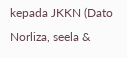kepada JKKN (Dato Norliza, seela &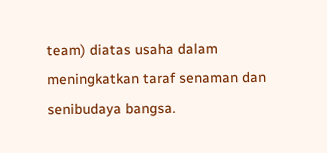team) diatas usaha dalam meningkatkan taraf senaman dan senibudaya bangsa.